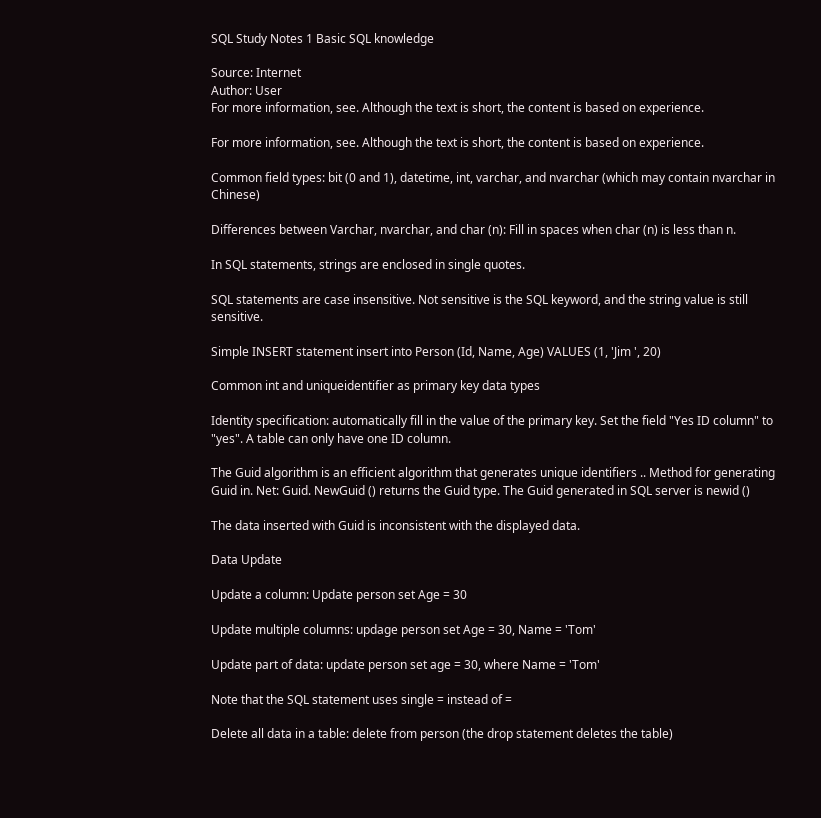SQL Study Notes 1 Basic SQL knowledge

Source: Internet
Author: User
For more information, see. Although the text is short, the content is based on experience.

For more information, see. Although the text is short, the content is based on experience.

Common field types: bit (0 and 1), datetime, int, varchar, and nvarchar (which may contain nvarchar in Chinese)

Differences between Varchar, nvarchar, and char (n): Fill in spaces when char (n) is less than n.

In SQL statements, strings are enclosed in single quotes.

SQL statements are case insensitive. Not sensitive is the SQL keyword, and the string value is still sensitive.

Simple INSERT statement insert into Person (Id, Name, Age) VALUES (1, 'Jim ', 20)

Common int and uniqueidentifier as primary key data types

Identity specification: automatically fill in the value of the primary key. Set the field "Yes ID column" to "yes". A table can only have one ID column.

The Guid algorithm is an efficient algorithm that generates unique identifiers .. Method for generating Guid in. Net: Guid. NewGuid () returns the Guid type. The Guid generated in SQL server is newid ()

The data inserted with Guid is inconsistent with the displayed data.

Data Update

Update a column: Update person set Age = 30

Update multiple columns: updage person set Age = 30, Name = 'Tom'

Update part of data: update person set age = 30, where Name = 'Tom'

Note that the SQL statement uses single = instead of =

Delete all data in a table: delete from person (the drop statement deletes the table)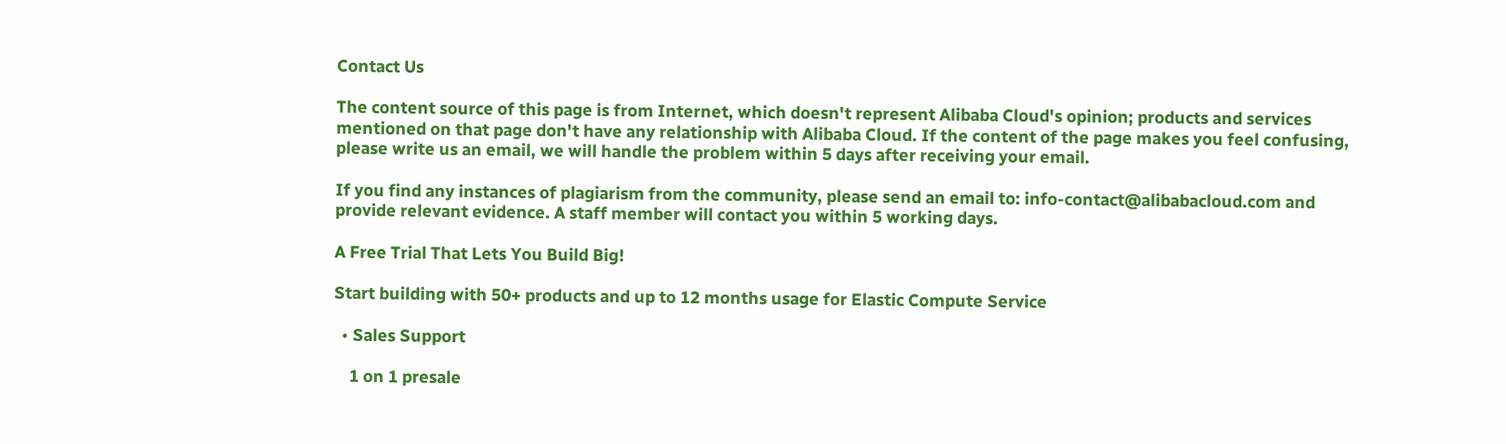Contact Us

The content source of this page is from Internet, which doesn't represent Alibaba Cloud's opinion; products and services mentioned on that page don't have any relationship with Alibaba Cloud. If the content of the page makes you feel confusing, please write us an email, we will handle the problem within 5 days after receiving your email.

If you find any instances of plagiarism from the community, please send an email to: info-contact@alibabacloud.com and provide relevant evidence. A staff member will contact you within 5 working days.

A Free Trial That Lets You Build Big!

Start building with 50+ products and up to 12 months usage for Elastic Compute Service

  • Sales Support

    1 on 1 presale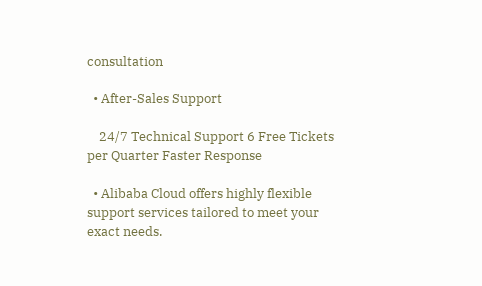consultation

  • After-Sales Support

    24/7 Technical Support 6 Free Tickets per Quarter Faster Response

  • Alibaba Cloud offers highly flexible support services tailored to meet your exact needs.